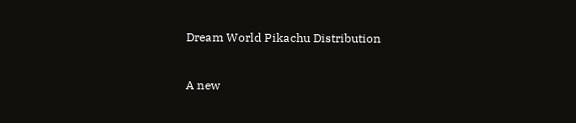Dream World Pikachu Distribution

A new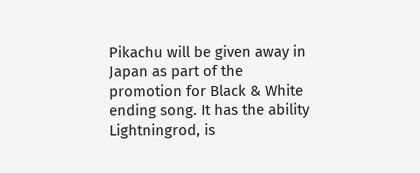Pikachu will be given away in Japan as part of the promotion for Black & White ending song. It has the ability Lightningrod, is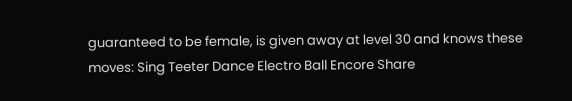guaranteed to be female, is given away at level 30 and knows these moves: Sing Teeter Dance Electro Ball Encore Share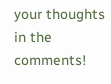your thoughts in the comments!